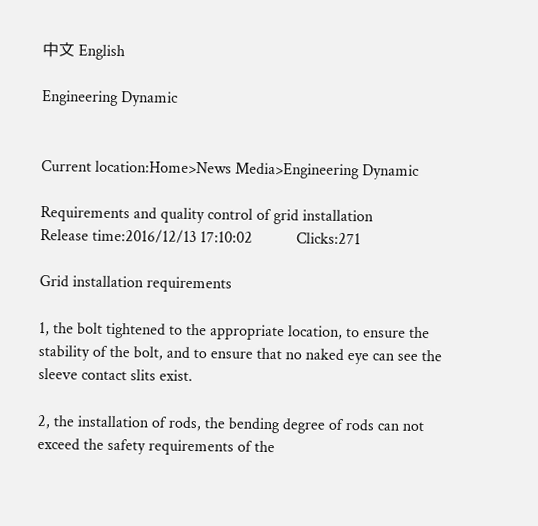中文 English

Engineering Dynamic


Current location:Home>News Media>Engineering Dynamic

Requirements and quality control of grid installation
Release time:2016/12/13 17:10:02           Clicks:271

Grid installation requirements

1, the bolt tightened to the appropriate location, to ensure the stability of the bolt, and to ensure that no naked eye can see the sleeve contact slits exist.

2, the installation of rods, the bending degree of rods can not exceed the safety requirements of the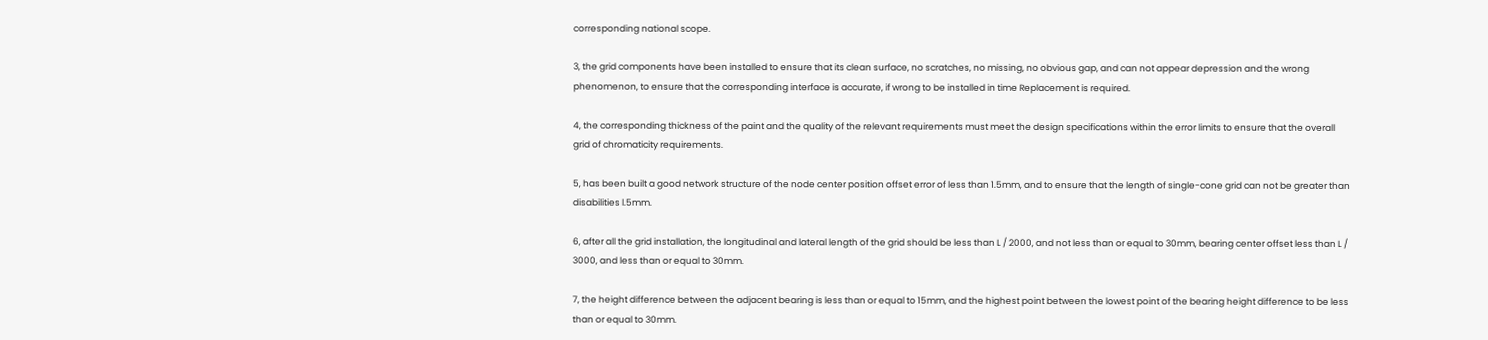corresponding national scope.

3, the grid components have been installed to ensure that its clean surface, no scratches, no missing, no obvious gap, and can not appear depression and the wrong phenomenon, to ensure that the corresponding interface is accurate, if wrong to be installed in time Replacement is required.

4, the corresponding thickness of the paint and the quality of the relevant requirements must meet the design specifications within the error limits to ensure that the overall grid of chromaticity requirements.

5, has been built a good network structure of the node center position offset error of less than 1.5mm, and to ensure that the length of single-cone grid can not be greater than disabilities l.5mm.

6, after all the grid installation, the longitudinal and lateral length of the grid should be less than L / 2000, and not less than or equal to 30mm, bearing center offset less than L / 3000, and less than or equal to 30mm.

7, the height difference between the adjacent bearing is less than or equal to 15mm, and the highest point between the lowest point of the bearing height difference to be less than or equal to 30mm.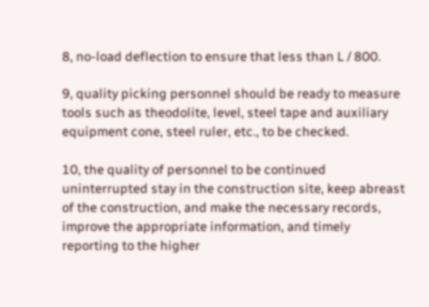8, no-load deflection to ensure that less than L / 800.

9, quality picking personnel should be ready to measure tools such as theodolite, level, steel tape and auxiliary equipment cone, steel ruler, etc., to be checked.

10, the quality of personnel to be continued uninterrupted stay in the construction site, keep abreast of the construction, and make the necessary records, improve the appropriate information, and timely reporting to the higher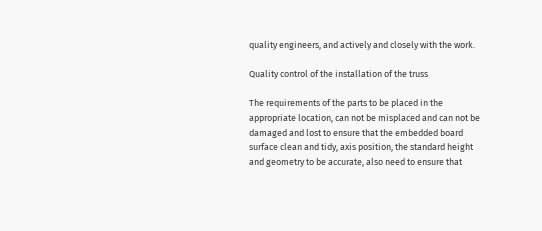quality engineers, and actively and closely with the work.

Quality control of the installation of the truss

The requirements of the parts to be placed in the appropriate location, can not be misplaced and can not be damaged and lost to ensure that the embedded board surface clean and tidy, axis position, the standard height and geometry to be accurate, also need to ensure that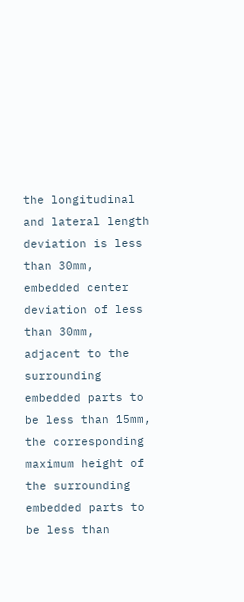the longitudinal and lateral length deviation is less than 30mm, embedded center deviation of less than 30mm, adjacent to the surrounding embedded parts to be less than 15mm, the corresponding maximum height of the surrounding embedded parts to be less than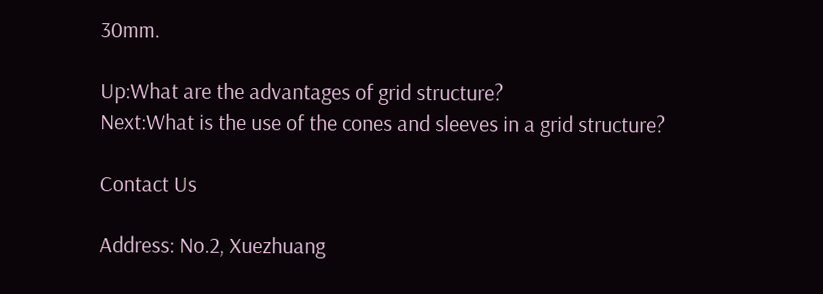30mm.

Up:What are the advantages of grid structure?
Next:What is the use of the cones and sleeves in a grid structure?

Contact Us

Address: No.2, Xuezhuang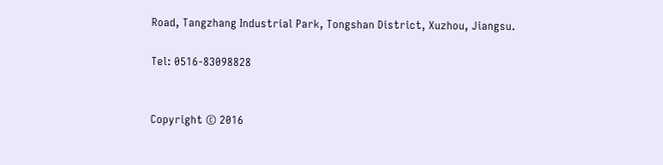Road, Tangzhang Industrial Park, Tongshan District, Xuzhou, Jiangsu.

Tel: 0516-83098828


Copyright © 2016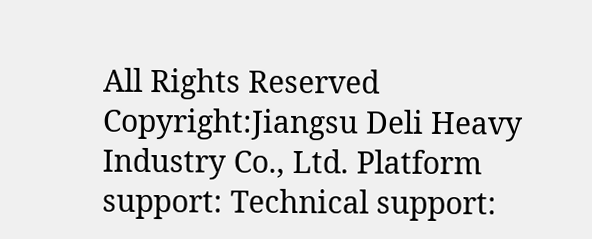All Rights Reserved Copyright:Jiangsu Deli Heavy Industry Co., Ltd. Platform support: Technical support: